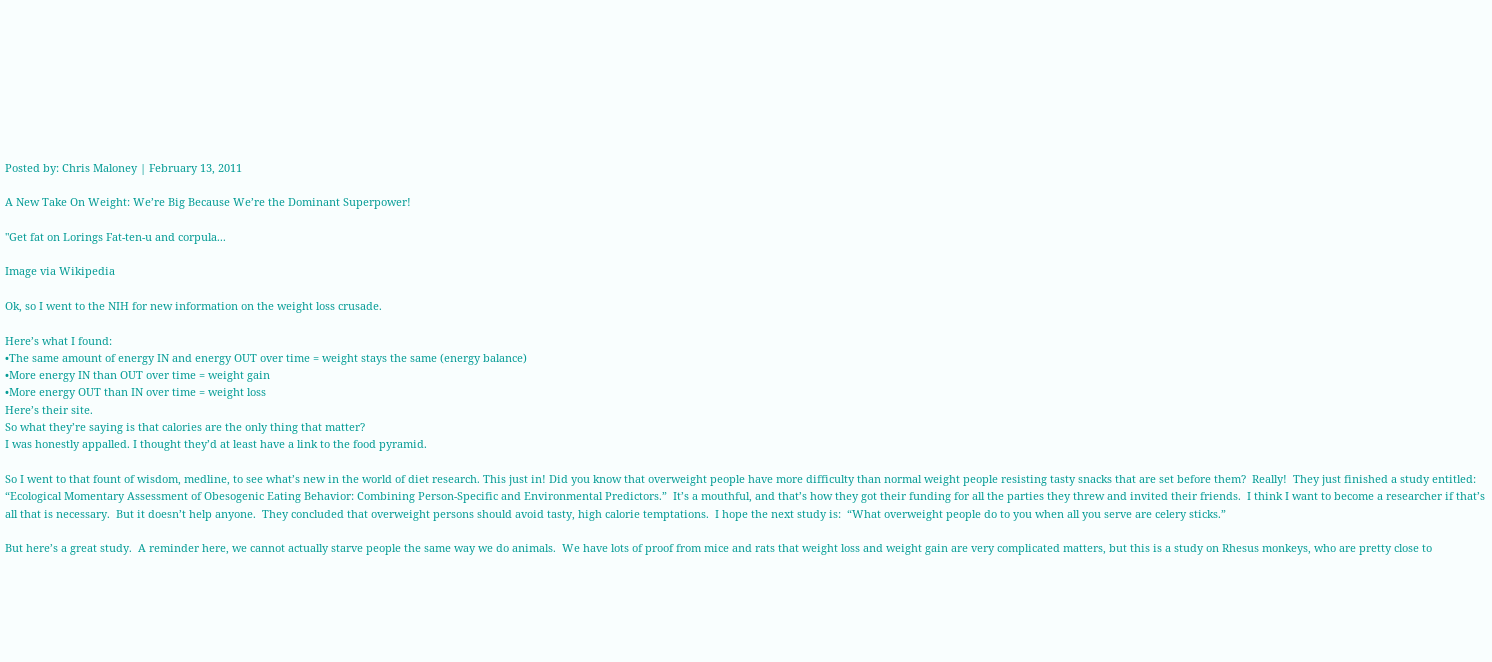Posted by: Chris Maloney | February 13, 2011

A New Take On Weight: We’re Big Because We’re the Dominant Superpower!

"Get fat on Lorings Fat-ten-u and corpula...

Image via Wikipedia

Ok, so I went to the NIH for new information on the weight loss crusade.

Here’s what I found:
•The same amount of energy IN and energy OUT over time = weight stays the same (energy balance)
•More energy IN than OUT over time = weight gain
•More energy OUT than IN over time = weight loss
Here’s their site.
So what they’re saying is that calories are the only thing that matter?
I was honestly appalled. I thought they’d at least have a link to the food pyramid.

So I went to that fount of wisdom, medline, to see what’s new in the world of diet research. This just in! Did you know that overweight people have more difficulty than normal weight people resisting tasty snacks that are set before them?  Really!  They just finished a study entitled:  “Ecological Momentary Assessment of Obesogenic Eating Behavior: Combining Person-Specific and Environmental Predictors.”  It’s a mouthful, and that’s how they got their funding for all the parties they threw and invited their friends.  I think I want to become a researcher if that’s all that is necessary.  But it doesn’t help anyone.  They concluded that overweight persons should avoid tasty, high calorie temptations.  I hope the next study is:  “What overweight people do to you when all you serve are celery sticks.”

But here’s a great study.  A reminder here, we cannot actually starve people the same way we do animals.  We have lots of proof from mice and rats that weight loss and weight gain are very complicated matters, but this is a study on Rhesus monkeys, who are pretty close to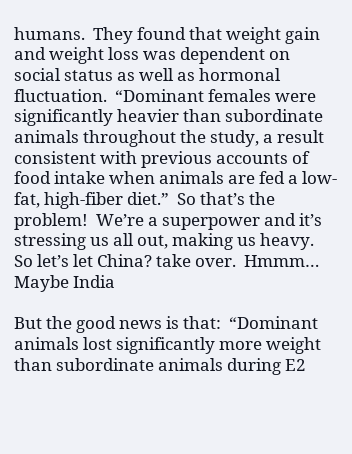humans.  They found that weight gain and weight loss was dependent on social status as well as hormonal fluctuation.  “Dominant females were significantly heavier than subordinate animals throughout the study, a result consistent with previous accounts of food intake when animals are fed a low-fat, high-fiber diet.”  So that’s the problem!  We’re a superpower and it’s stressing us all out, making us heavy.  So let’s let China? take over.  Hmmm… Maybe India

But the good news is that:  “Dominant animals lost significantly more weight than subordinate animals during E2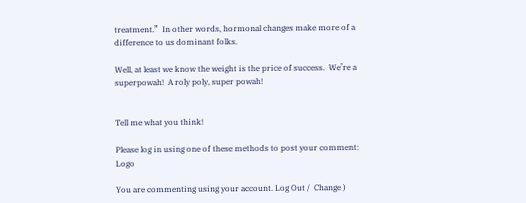treatment.”  In other words, hormonal changes make more of a difference to us dominant folks.

Well, at least we know the weight is the price of success.  We’re a superpowah!  A roly poly, super powah!


Tell me what you think!

Please log in using one of these methods to post your comment: Logo

You are commenting using your account. Log Out /  Change )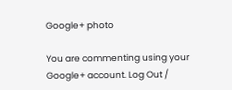Google+ photo

You are commenting using your Google+ account. Log Out /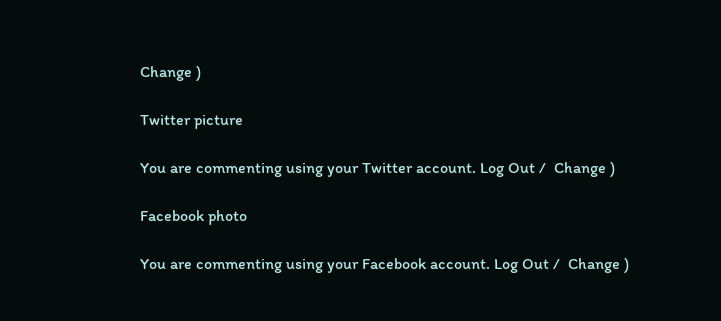Change )

Twitter picture

You are commenting using your Twitter account. Log Out /  Change )

Facebook photo

You are commenting using your Facebook account. Log Out /  Change )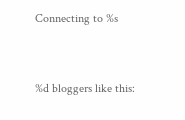Connecting to %s


%d bloggers like this: